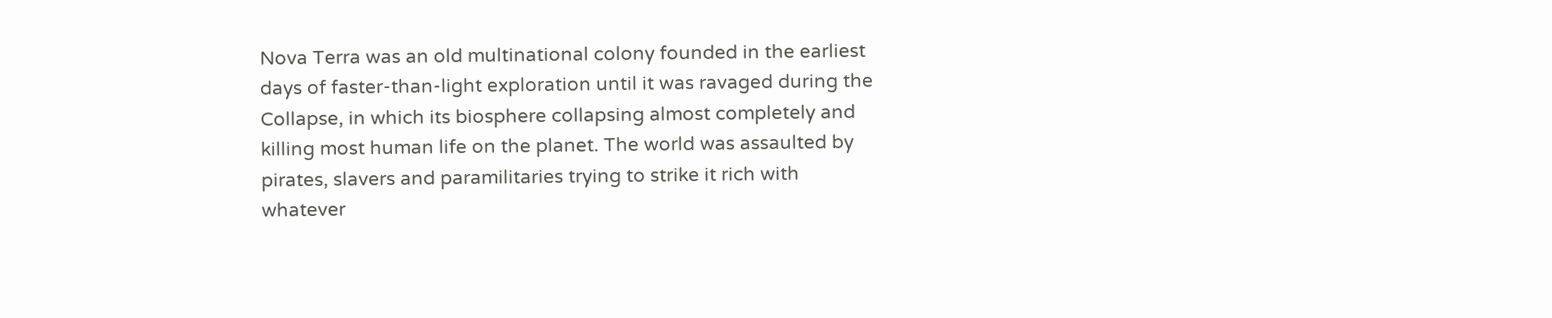Nova Terra was an old multinational colony founded in the earliest days of faster-than-light exploration until it was ravaged during the Collapse, in which its biosphere collapsing almost completely and killing most human life on the planet. The world was assaulted by pirates, slavers and paramilitaries trying to strike it rich with whatever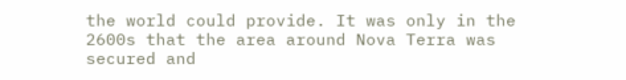the world could provide. It was only in the 2600s that the area around Nova Terra was secured and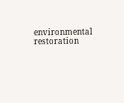environmental restoration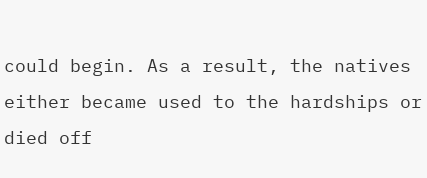could begin. As a result, the natives either became used to the hardships or died off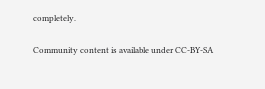completely.

Community content is available under CC-BY-SA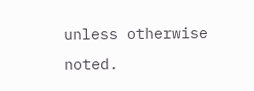unless otherwise noted.